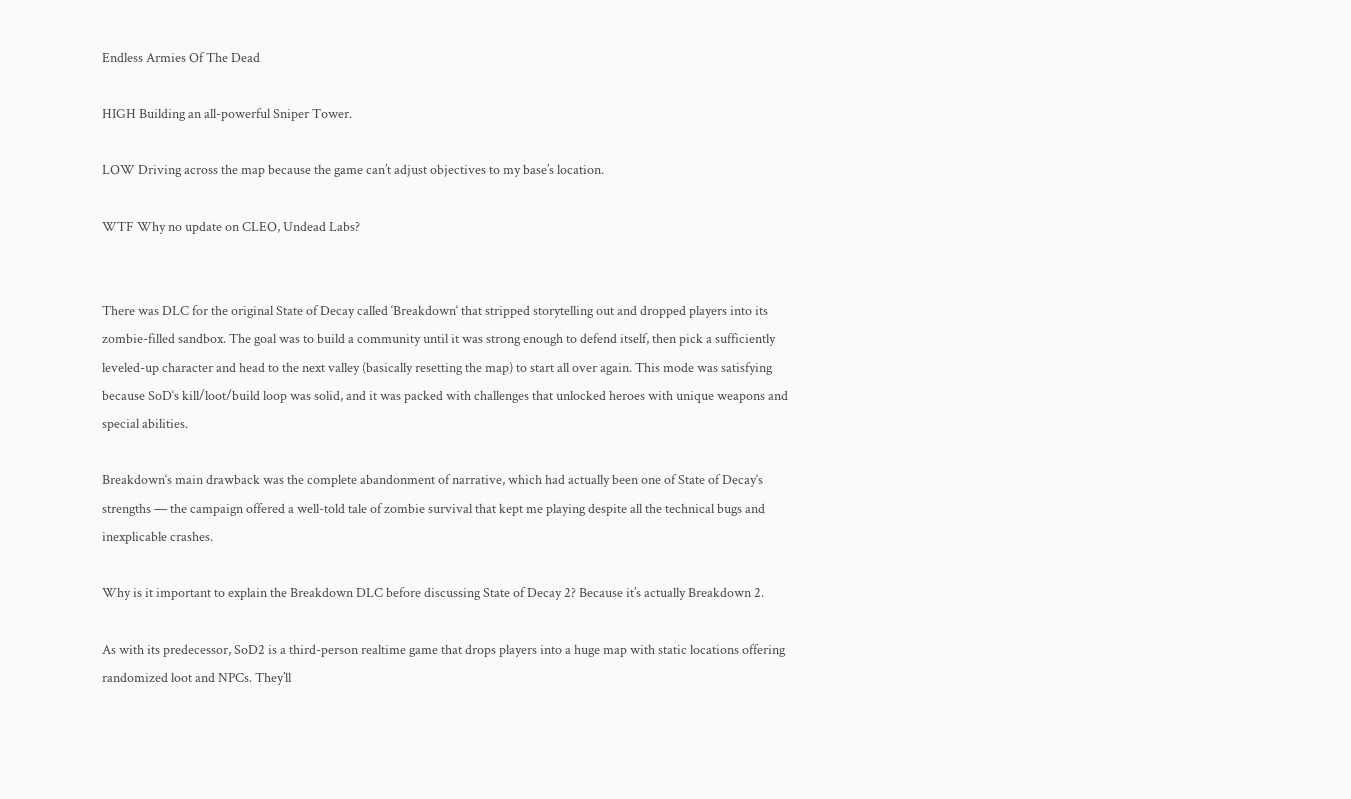Endless Armies Of The Dead

HIGH Building an all-powerful Sniper Tower.

LOW Driving across the map because the game can’t adjust objectives to my base’s location.

WTF Why no update on CLEO, Undead Labs?


There was DLC for the original State of Decay called ‘Breakdown‘ that stripped storytelling out and dropped players into its zombie-filled sandbox. The goal was to build a community until it was strong enough to defend itself, then pick a sufficiently leveled-up character and head to the next valley (basically resetting the map) to start all over again. This mode was satisfying because SoD‘s kill/loot/build loop was solid, and it was packed with challenges that unlocked heroes with unique weapons and special abilities.

Breakdown‘s main drawback was the complete abandonment of narrative, which had actually been one of State of Decay‘s strengths — the campaign offered a well-told tale of zombie survival that kept me playing despite all the technical bugs and inexplicable crashes.

Why is it important to explain the Breakdown DLC before discussing State of Decay 2? Because it’s actually Breakdown 2.

As with its predecessor, SoD2 is a third-person realtime game that drops players into a huge map with static locations offering randomized loot and NPCs. They’ll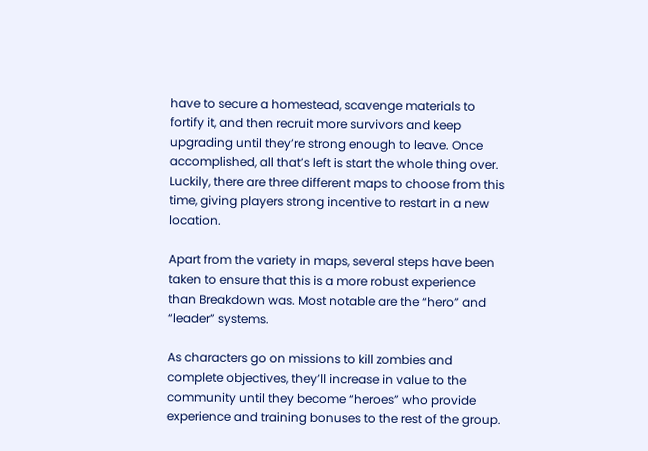have to secure a homestead, scavenge materials to fortify it, and then recruit more survivors and keep upgrading until they’re strong enough to leave. Once accomplished, all that’s left is start the whole thing over. Luckily, there are three different maps to choose from this time, giving players strong incentive to restart in a new location.

Apart from the variety in maps, several steps have been taken to ensure that this is a more robust experience than Breakdown was. Most notable are the “hero” and “leader” systems.

As characters go on missions to kill zombies and complete objectives, they’ll increase in value to the community until they become “heroes” who provide experience and training bonuses to the rest of the group.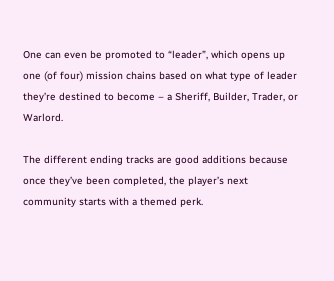One can even be promoted to “leader”, which opens up one (of four) mission chains based on what type of leader they’re destined to become – a Sheriff, Builder, Trader, or Warlord.

The different ending tracks are good additions because once they’ve been completed, the player’s next community starts with a themed perk.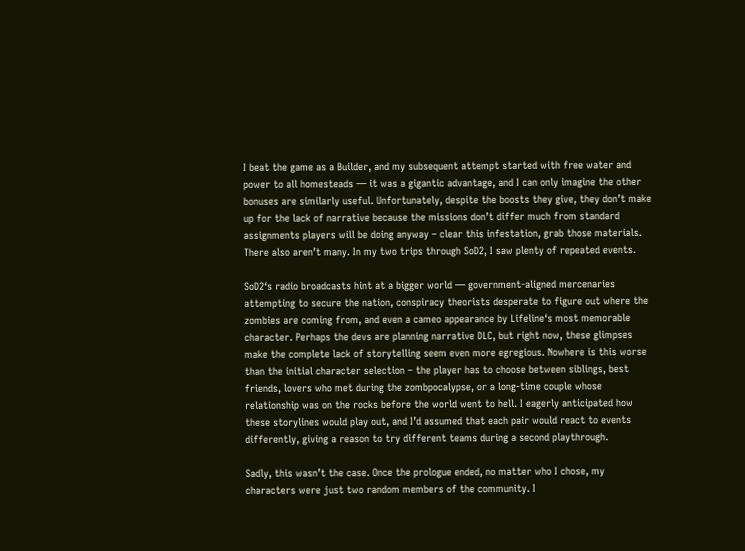I beat the game as a Builder, and my subsequent attempt started with free water and power to all homesteads — it was a gigantic advantage, and I can only imagine the other bonuses are similarly useful. Unfortunately, despite the boosts they give, they don’t make up for the lack of narrative because the missions don’t differ much from standard assignments players will be doing anyway – clear this infestation, grab those materials. There also aren’t many. In my two trips through SoD2, I saw plenty of repeated events.

SoD2‘s radio broadcasts hint at a bigger world — government-aligned mercenaries attempting to secure the nation, conspiracy theorists desperate to figure out where the zombies are coming from, and even a cameo appearance by Lifeline‘s most memorable character. Perhaps the devs are planning narrative DLC, but right now, these glimpses make the complete lack of storytelling seem even more egregious. Nowhere is this worse than the initial character selection – the player has to choose between siblings, best friends, lovers who met during the zombpocalypse, or a long-time couple whose relationship was on the rocks before the world went to hell. I eagerly anticipated how these storylines would play out, and I’d assumed that each pair would react to events differently, giving a reason to try different teams during a second playthrough.

Sadly, this wasn’t the case. Once the prologue ended, no matter who I chose, my characters were just two random members of the community. I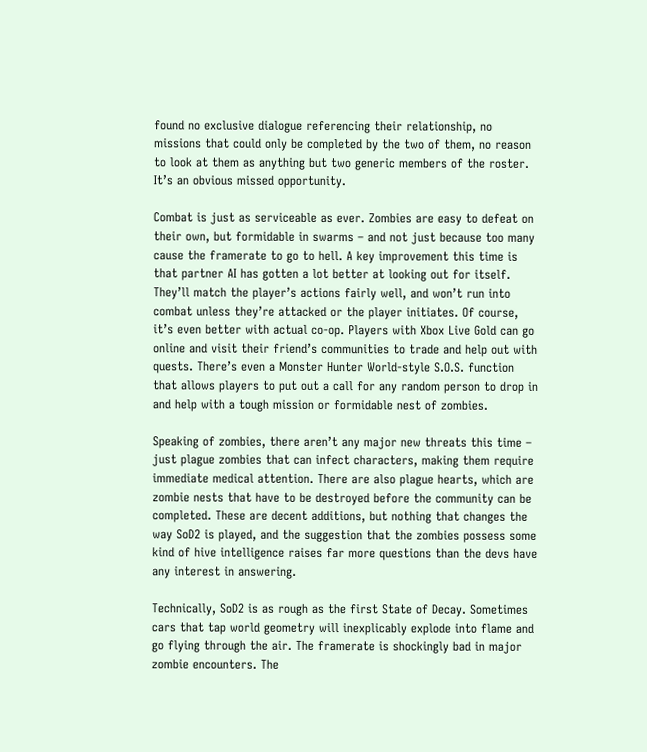found no exclusive dialogue referencing their relationship, no missions that could only be completed by the two of them, no reason to look at them as anything but two generic members of the roster. It’s an obvious missed opportunity.

Combat is just as serviceable as ever. Zombies are easy to defeat on their own, but formidable in swarms – and not just because too many cause the framerate to go to hell. A key improvement this time is that partner AI has gotten a lot better at looking out for itself. They’ll match the player’s actions fairly well, and won’t run into combat unless they’re attacked or the player initiates. Of course, it’s even better with actual co-op. Players with Xbox Live Gold can go online and visit their friend’s communities to trade and help out with quests. There’s even a Monster Hunter World-style S.O.S. function that allows players to put out a call for any random person to drop in and help with a tough mission or formidable nest of zombies.

Speaking of zombies, there aren’t any major new threats this time – just plague zombies that can infect characters, making them require immediate medical attention. There are also plague hearts, which are zombie nests that have to be destroyed before the community can be completed. These are decent additions, but nothing that changes the way SoD2 is played, and the suggestion that the zombies possess some kind of hive intelligence raises far more questions than the devs have any interest in answering.

Technically, SoD2 is as rough as the first State of Decay. Sometimes cars that tap world geometry will inexplicably explode into flame and go flying through the air. The framerate is shockingly bad in major zombie encounters. The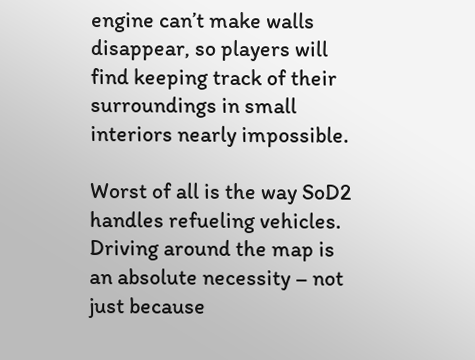engine can’t make walls disappear, so players will find keeping track of their surroundings in small interiors nearly impossible.

Worst of all is the way SoD2 handles refueling vehicles. Driving around the map is an absolute necessity – not just because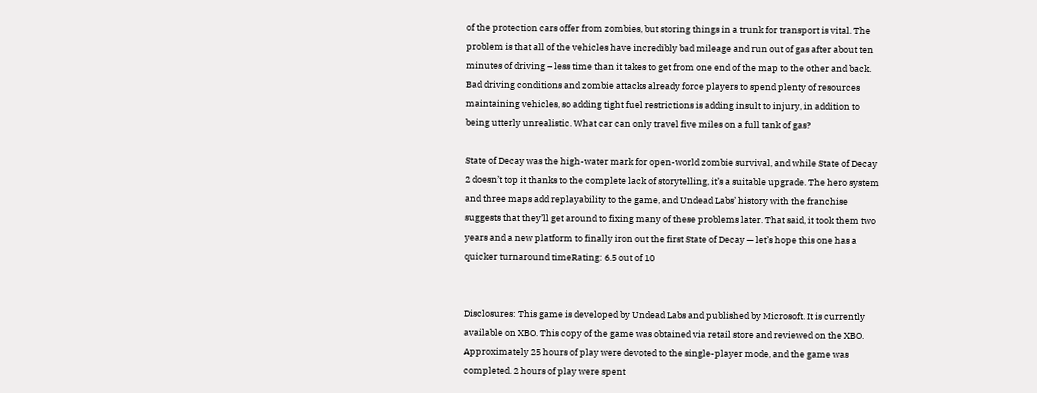of the protection cars offer from zombies, but storing things in a trunk for transport is vital. The problem is that all of the vehicles have incredibly bad mileage and run out of gas after about ten minutes of driving – less time than it takes to get from one end of the map to the other and back. Bad driving conditions and zombie attacks already force players to spend plenty of resources maintaining vehicles, so adding tight fuel restrictions is adding insult to injury, in addition to being utterly unrealistic. What car can only travel five miles on a full tank of gas?

State of Decay was the high-water mark for open-world zombie survival, and while State of Decay 2 doesn’t top it thanks to the complete lack of storytelling, it’s a suitable upgrade. The hero system and three maps add replayability to the game, and Undead Labs’ history with the franchise suggests that they’ll get around to fixing many of these problems later. That said, it took them two years and a new platform to finally iron out the first State of Decay — let’s hope this one has a quicker turnaround timeRating: 6.5 out of 10


Disclosures: This game is developed by Undead Labs and published by Microsoft. It is currently available on XBO. This copy of the game was obtained via retail store and reviewed on the XBO. Approximately 25 hours of play were devoted to the single-player mode, and the game was completed. 2 hours of play were spent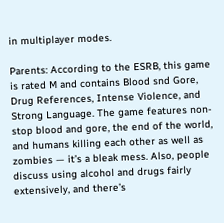in multiplayer modes.

Parents: According to the ESRB, this game is rated M and contains Blood snd Gore, Drug References, Intense Violence, and Strong Language. The game features non-stop blood and gore, the end of the world, and humans killing each other as well as zombies — it’s a bleak mess. Also, people discuss using alcohol and drugs fairly extensively, and there’s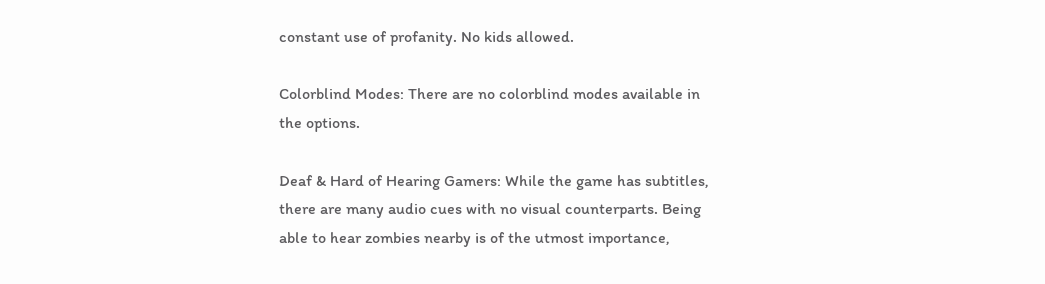constant use of profanity. No kids allowed.

Colorblind Modes: There are no colorblind modes available in the options.

Deaf & Hard of Hearing Gamers: While the game has subtitles, there are many audio cues with no visual counterparts. Being able to hear zombies nearby is of the utmost importance,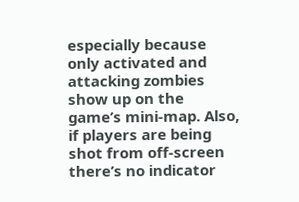especially because only activated and attacking zombies show up on the game’s mini-map. Also, if players are being shot from off-screen there’s no indicator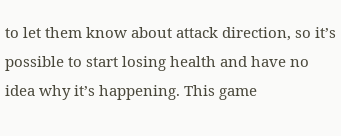to let them know about attack direction, so it’s possible to start losing health and have no idea why it’s happening. This game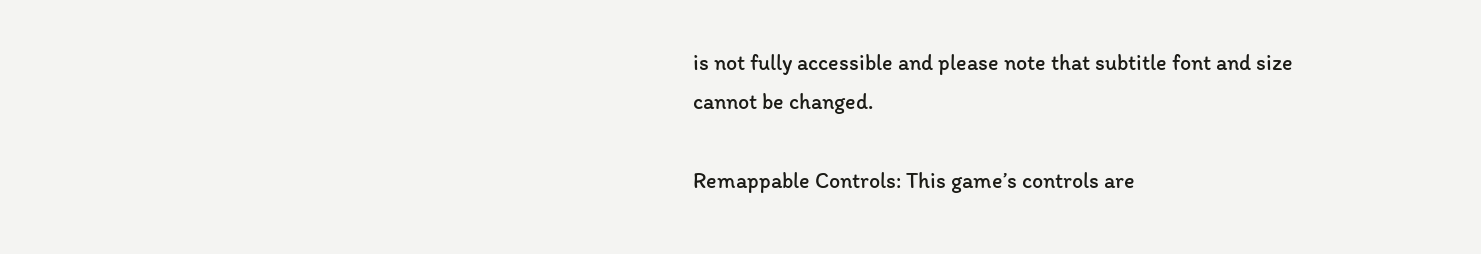is not fully accessible and please note that subtitle font and size cannot be changed.

Remappable Controls: This game’s controls are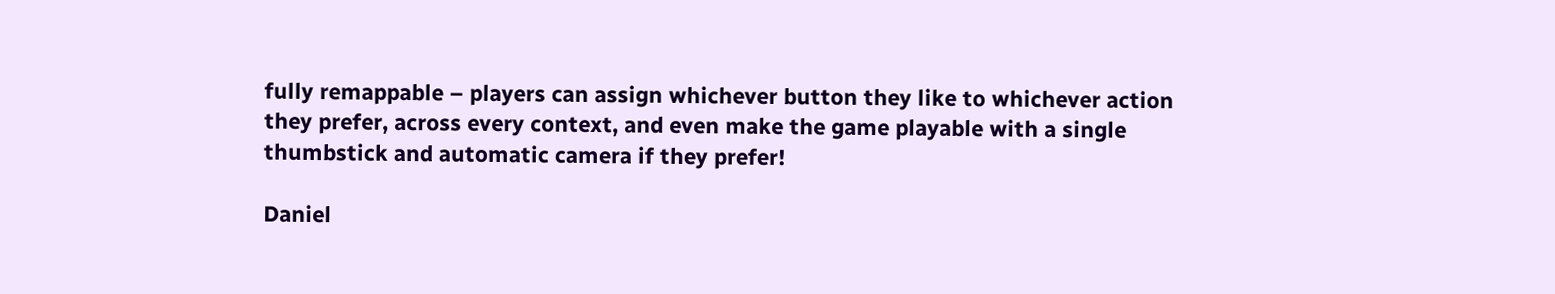fully remappable – players can assign whichever button they like to whichever action they prefer, across every context, and even make the game playable with a single thumbstick and automatic camera if they prefer!

Daniel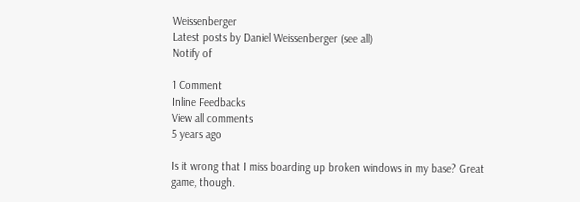Weissenberger
Latest posts by Daniel Weissenberger (see all)
Notify of

1 Comment
Inline Feedbacks
View all comments
5 years ago

Is it wrong that I miss boarding up broken windows in my base? Great game, though.